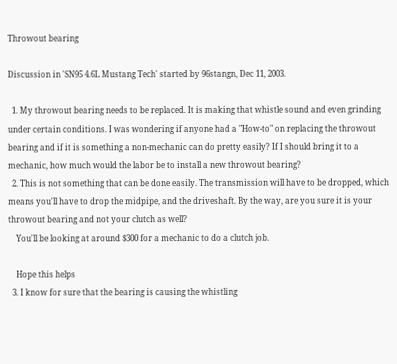Throwout bearing

Discussion in 'SN95 4.6L Mustang Tech' started by 96stangn, Dec 11, 2003.

  1. My throwout bearing needs to be replaced. It is making that whistle sound and even grinding under certain conditions. I was wondering if anyone had a "How-to" on replacing the throwout bearing and if it is something a non-mechanic can do pretty easily? If I should bring it to a mechanic, how much would the labor be to install a new throwout bearing?
  2. This is not something that can be done easily. The transmission will have to be dropped, which means you'll have to drop the midpipe, and the driveshaft. By the way, are you sure it is your throwout bearing and not your clutch as well?
    You'll be looking at around $300 for a mechanic to do a clutch job.

    Hope this helps
  3. I know for sure that the bearing is causing the whistling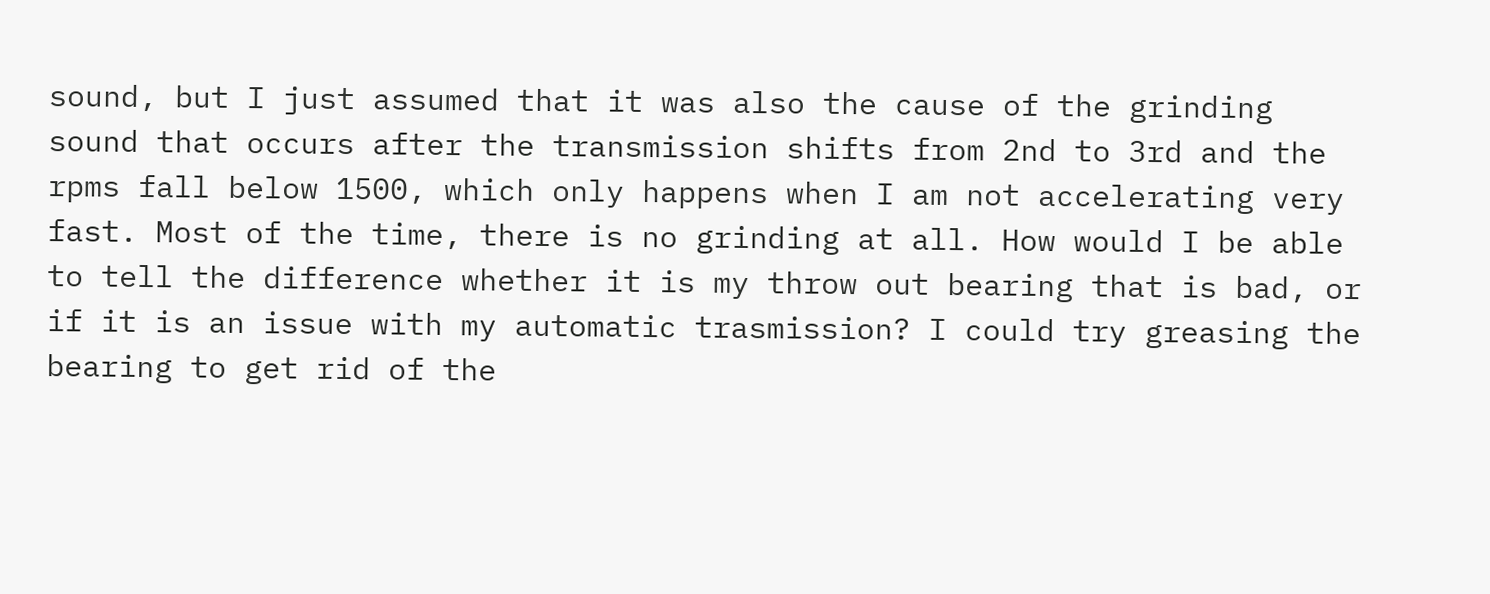sound, but I just assumed that it was also the cause of the grinding sound that occurs after the transmission shifts from 2nd to 3rd and the rpms fall below 1500, which only happens when I am not accelerating very fast. Most of the time, there is no grinding at all. How would I be able to tell the difference whether it is my throw out bearing that is bad, or if it is an issue with my automatic trasmission? I could try greasing the bearing to get rid of the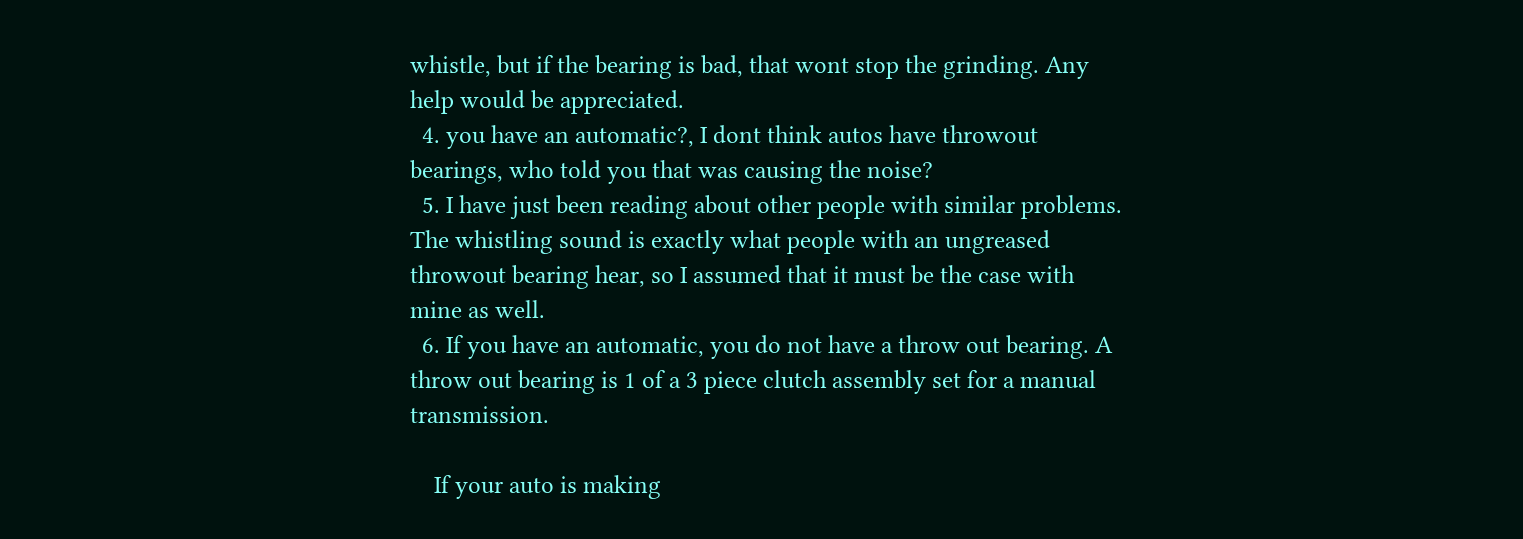whistle, but if the bearing is bad, that wont stop the grinding. Any help would be appreciated.
  4. you have an automatic?, I dont think autos have throwout bearings, who told you that was causing the noise?
  5. I have just been reading about other people with similar problems. The whistling sound is exactly what people with an ungreased throwout bearing hear, so I assumed that it must be the case with mine as well.
  6. If you have an automatic, you do not have a throw out bearing. A throw out bearing is 1 of a 3 piece clutch assembly set for a manual transmission.

    If your auto is making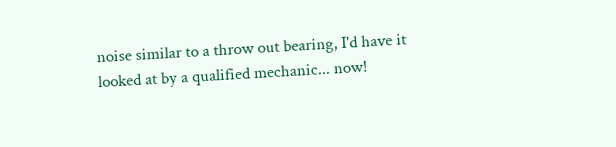noise similar to a throw out bearing, I'd have it looked at by a qualified mechanic... now!